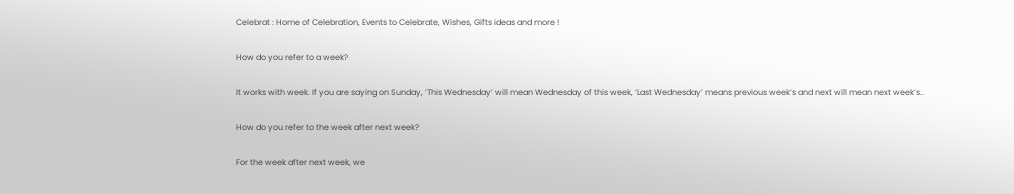Celebrat : Home of Celebration, Events to Celebrate, Wishes, Gifts ideas and more !

How do you refer to a week?

It works with week. If you are saying on Sunday, ‘This Wednesday’ will mean Wednesday of this week, ‘Last Wednesday’ means previous week’s and next will mean next week’s..

How do you refer to the week after next week?

For the week after next week, we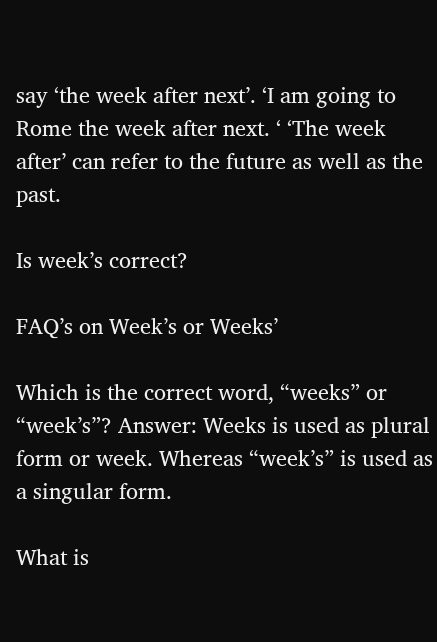say ‘the week after next’. ‘I am going to Rome the week after next. ‘ ‘The week after’ can refer to the future as well as the past.

Is week’s correct?

FAQ’s on Week’s or Weeks’

Which is the correct word, “weeks” or “week’s”? Answer: Weeks is used as plural form or week. Whereas “week’s” is used as a singular form.

What is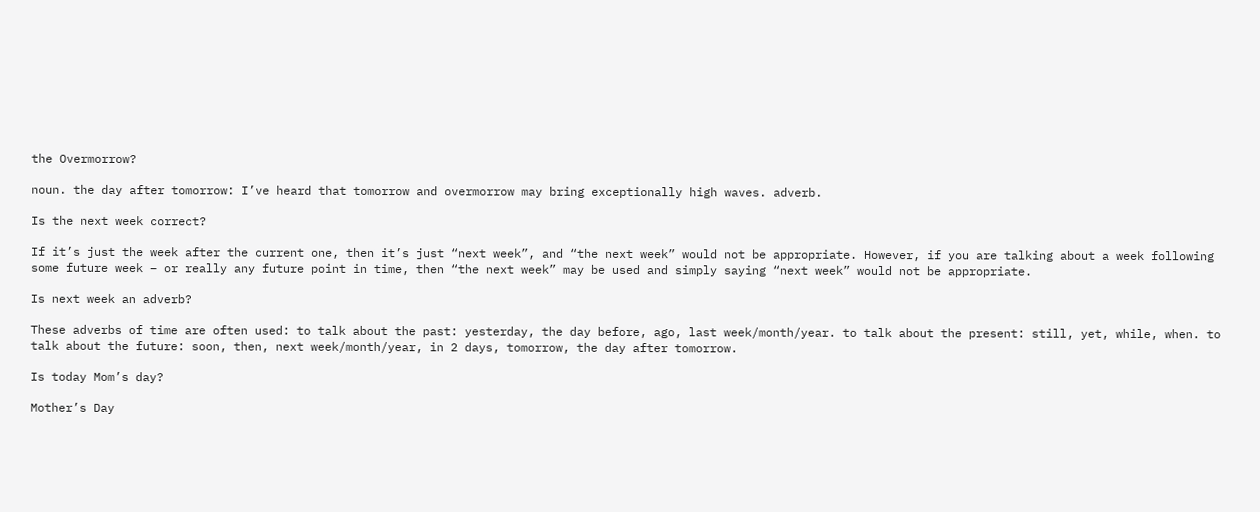the Overmorrow?

noun. the day after tomorrow: I’ve heard that tomorrow and overmorrow may bring exceptionally high waves. adverb.

Is the next week correct?

If it’s just the week after the current one, then it’s just “next week”, and “the next week” would not be appropriate. However, if you are talking about a week following some future week – or really any future point in time, then “the next week” may be used and simply saying “next week” would not be appropriate.

Is next week an adverb?

These adverbs of time are often used: to talk about the past: yesterday, the day before, ago, last week/month/year. to talk about the present: still, yet, while, when. to talk about the future: soon, then, next week/month/year, in 2 days, tomorrow, the day after tomorrow.

Is today Mom’s day?

Mother’s Day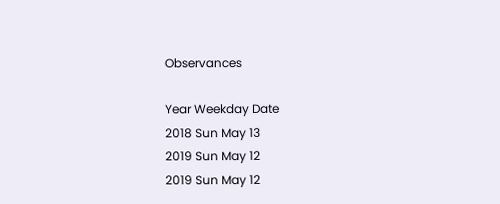Observances

Year Weekday Date
2018 Sun May 13
2019 Sun May 12
2019 Sun May 12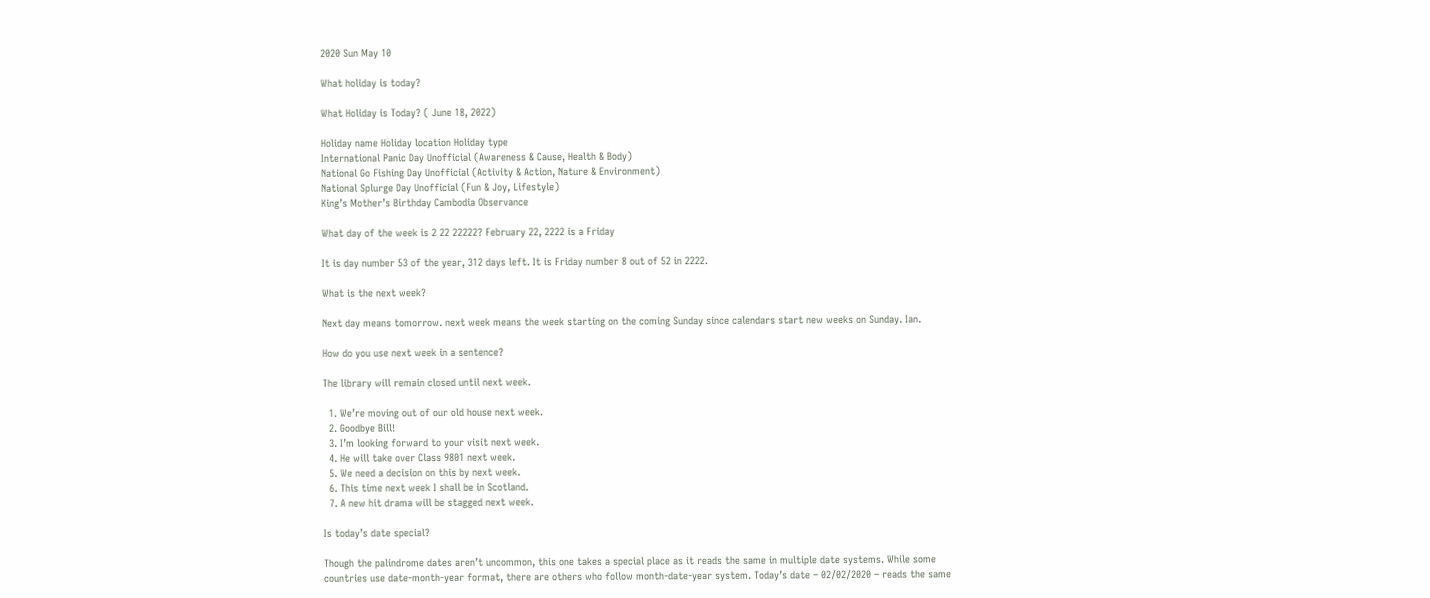2020 Sun May 10

What holiday is today?

What Holiday is Today? ( June 18, 2022)

Holiday name Holiday location Holiday type
International Panic Day Unofficial (Awareness & Cause, Health & Body)
National Go Fishing Day Unofficial (Activity & Action, Nature & Environment)
National Splurge Day Unofficial (Fun & Joy, Lifestyle)
King’s Mother’s Birthday Cambodia Observance

What day of the week is 2 22 22222? February 22, 2222 is a Friday

It is day number 53 of the year, 312 days left. It is Friday number 8 out of 52 in 2222.

What is the next week?

Next day means tomorrow. next week means the week starting on the coming Sunday since calendars start new weeks on Sunday. Ian.

How do you use next week in a sentence?

The library will remain closed until next week.

  1. We’re moving out of our old house next week.
  2. Goodbye Bill!
  3. I’m looking forward to your visit next week.
  4. He will take over Class 9801 next week.
  5. We need a decision on this by next week.
  6. This time next week I shall be in Scotland.
  7. A new hit drama will be stagged next week.

Is today’s date special?

Though the palindrome dates aren’t uncommon, this one takes a special place as it reads the same in multiple date systems. While some countries use date-month-year format, there are others who follow month-date-year system. Today’s date – 02/02/2020 – reads the same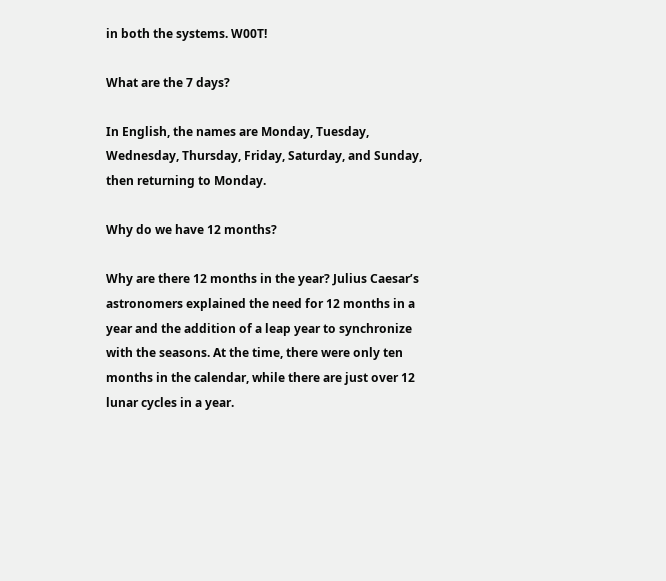in both the systems. W00T!

What are the 7 days?

In English, the names are Monday, Tuesday, Wednesday, Thursday, Friday, Saturday, and Sunday, then returning to Monday.

Why do we have 12 months?

Why are there 12 months in the year? Julius Caesar’s astronomers explained the need for 12 months in a year and the addition of a leap year to synchronize with the seasons. At the time, there were only ten months in the calendar, while there are just over 12 lunar cycles in a year.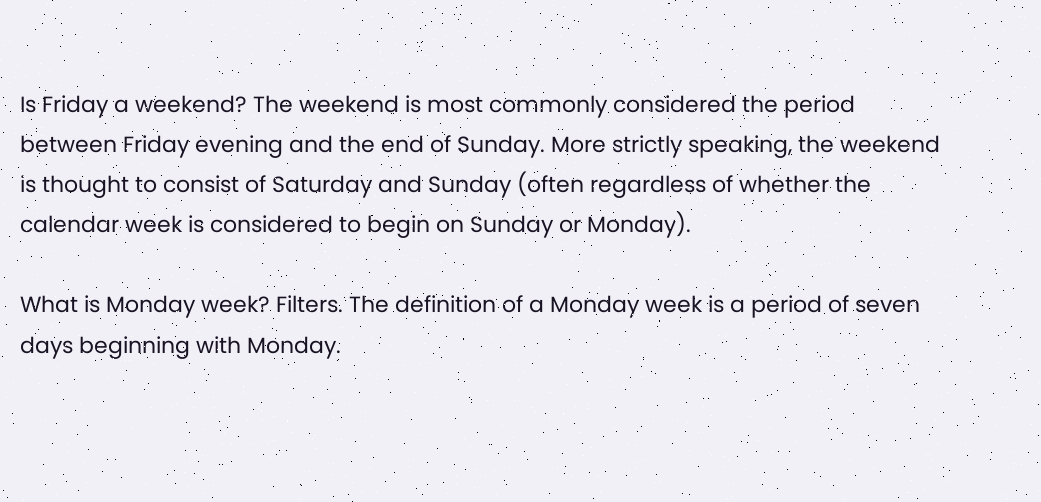Is Friday a weekend? The weekend is most commonly considered the period between Friday evening and the end of Sunday. More strictly speaking, the weekend is thought to consist of Saturday and Sunday (often regardless of whether the calendar week is considered to begin on Sunday or Monday).

What is Monday week? Filters. The definition of a Monday week is a period of seven days beginning with Monday.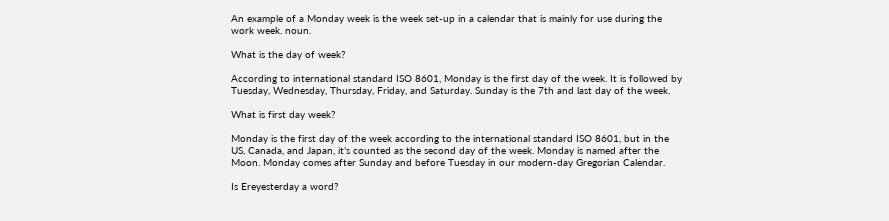An example of a Monday week is the week set-up in a calendar that is mainly for use during the work week. noun.

What is the day of week?

According to international standard ISO 8601, Monday is the first day of the week. It is followed by Tuesday, Wednesday, Thursday, Friday, and Saturday. Sunday is the 7th and last day of the week.

What is first day week?

Monday is the first day of the week according to the international standard ISO 8601, but in the US, Canada, and Japan, it’s counted as the second day of the week. Monday is named after the Moon. Monday comes after Sunday and before Tuesday in our modern-day Gregorian Calendar.

Is Ereyesterday a word?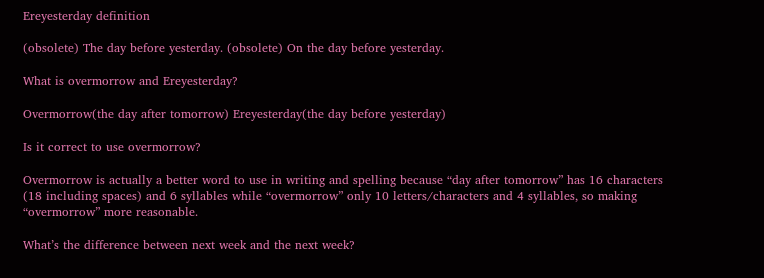Ereyesterday definition

(obsolete) The day before yesterday. (obsolete) On the day before yesterday.

What is overmorrow and Ereyesterday?

Overmorrow(the day after tomorrow) Ereyesterday(the day before yesterday)

Is it correct to use overmorrow?

Overmorrow is actually a better word to use in writing and spelling because “day after tomorrow” has 16 characters (18 including spaces) and 6 syllables while “overmorrow” only 10 letters/characters and 4 syllables, so making “overmorrow” more reasonable.

What’s the difference between next week and the next week?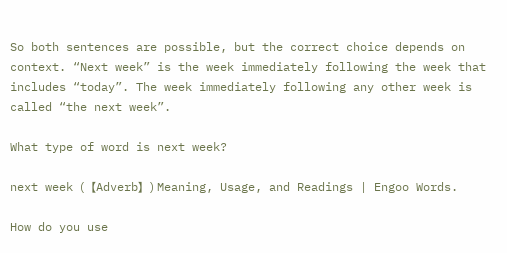So both sentences are possible, but the correct choice depends on context. “Next week” is the week immediately following the week that includes “today”. The week immediately following any other week is called “the next week”.

What type of word is next week?

next week (【Adverb】) Meaning, Usage, and Readings | Engoo Words.

How do you use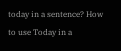today in a sentence? How to use Today in a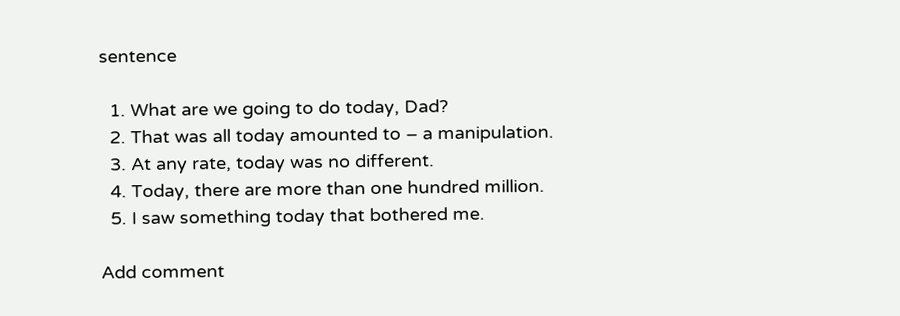sentence

  1. What are we going to do today, Dad?
  2. That was all today amounted to – a manipulation.
  3. At any rate, today was no different.
  4. Today, there are more than one hundred million.
  5. I saw something today that bothered me.

Add comment